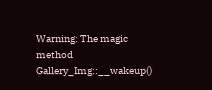Warning: The magic method Gallery_Img::__wakeup()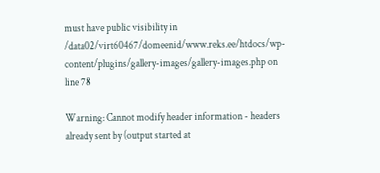must have public visibility in /data02/virt60467/domeenid/www.reks.ee/htdocs/wp-content/plugins/gallery-images/gallery-images.php on line 78

Warning: Cannot modify header information - headers already sent by (output started at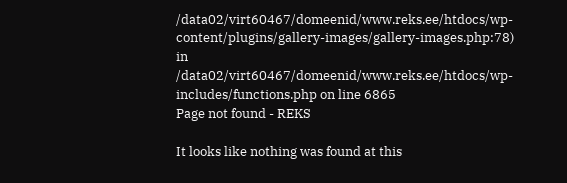/data02/virt60467/domeenid/www.reks.ee/htdocs/wp-content/plugins/gallery-images/gallery-images.php:78) in /data02/virt60467/domeenid/www.reks.ee/htdocs/wp-includes/functions.php on line 6865
Page not found - REKS

It looks like nothing was found at this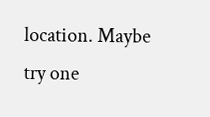location. Maybe try one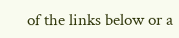of the links below or a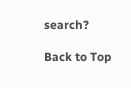search?

Back to Top